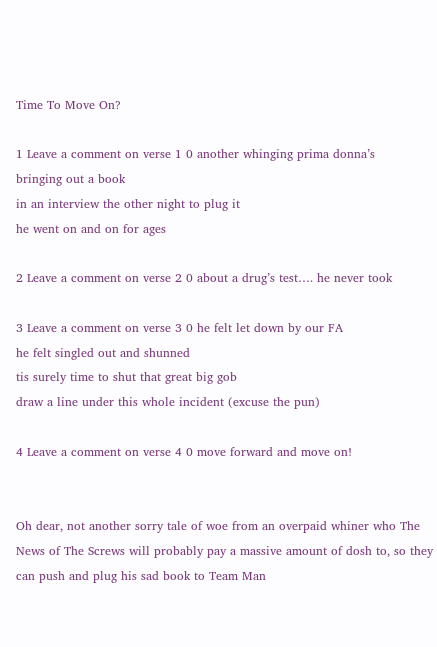Time To Move On?

1 Leave a comment on verse 1 0 another whinging prima donna’s
bringing out a book
in an interview the other night to plug it
he went on and on for ages

2 Leave a comment on verse 2 0 about a drug’s test…. he never took

3 Leave a comment on verse 3 0 he felt let down by our FA
he felt singled out and shunned
tis surely time to shut that great big gob
draw a line under this whole incident (excuse the pun)

4 Leave a comment on verse 4 0 move forward and move on!


Oh dear, not another sorry tale of woe from an overpaid whiner who The News of The Screws will probably pay a massive amount of dosh to, so they can push and plug his sad book to Team Man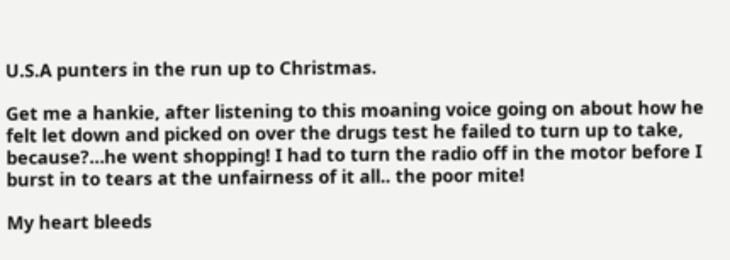U.S.A punters in the run up to Christmas.

Get me a hankie, after listening to this moaning voice going on about how he felt let down and picked on over the drugs test he failed to turn up to take, because?…he went shopping! I had to turn the radio off in the motor before I burst in to tears at the unfairness of it all.. the poor mite!

My heart bleeds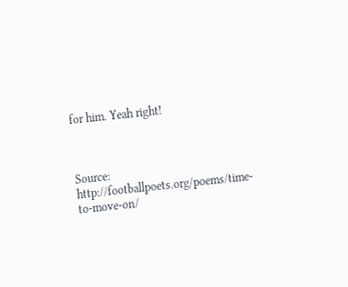for him. Yeah right!



Source: http://footballpoets.org/poems/time-to-move-on/